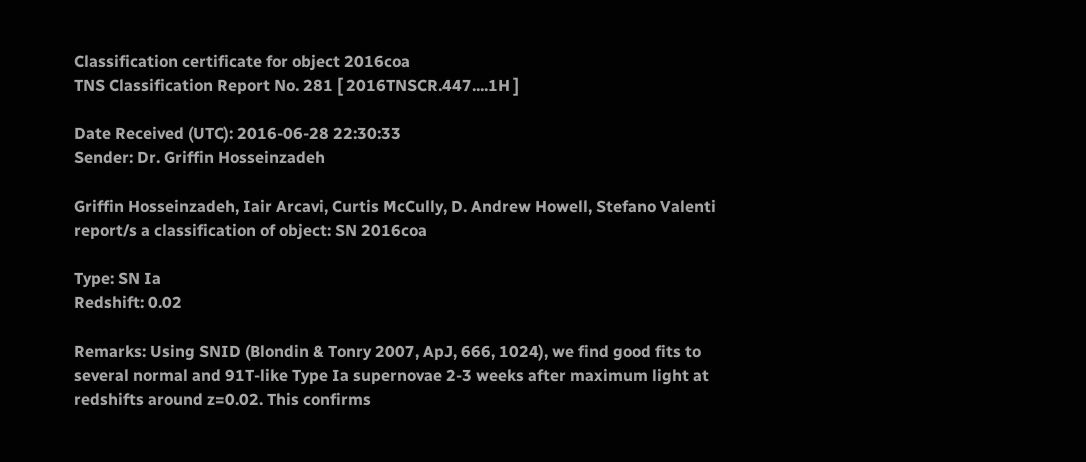Classification certificate for object 2016coa
TNS Classification Report No. 281 [ 2016TNSCR.447....1H ]

Date Received (UTC): 2016-06-28 22:30:33
Sender: Dr. Griffin Hosseinzadeh

Griffin Hosseinzadeh, Iair Arcavi, Curtis McCully, D. Andrew Howell, Stefano Valenti report/s a classification of object: SN 2016coa

Type: SN Ia
Redshift: 0.02

Remarks: Using SNID (Blondin & Tonry 2007, ApJ, 666, 1024), we find good fits to several normal and 91T-like Type Ia supernovae 2-3 weeks after maximum light at redshifts around z=0.02. This confirms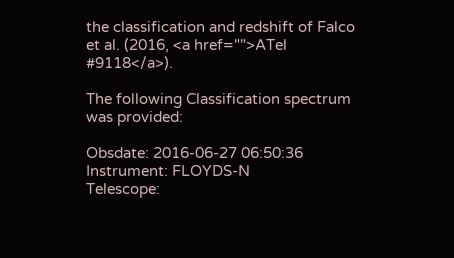the classification and redshift of Falco et al. (2016, <a href="">ATel #9118</a>).

The following Classification spectrum was provided:

Obsdate: 2016-06-27 06:50:36
Instrument: FLOYDS-N
Telescope: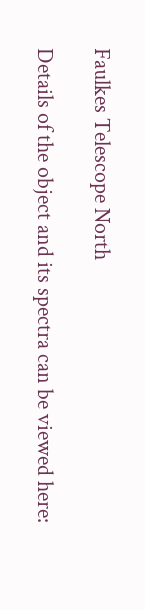Faulkes Telescope North

Details of the object and its spectra can be viewed here: